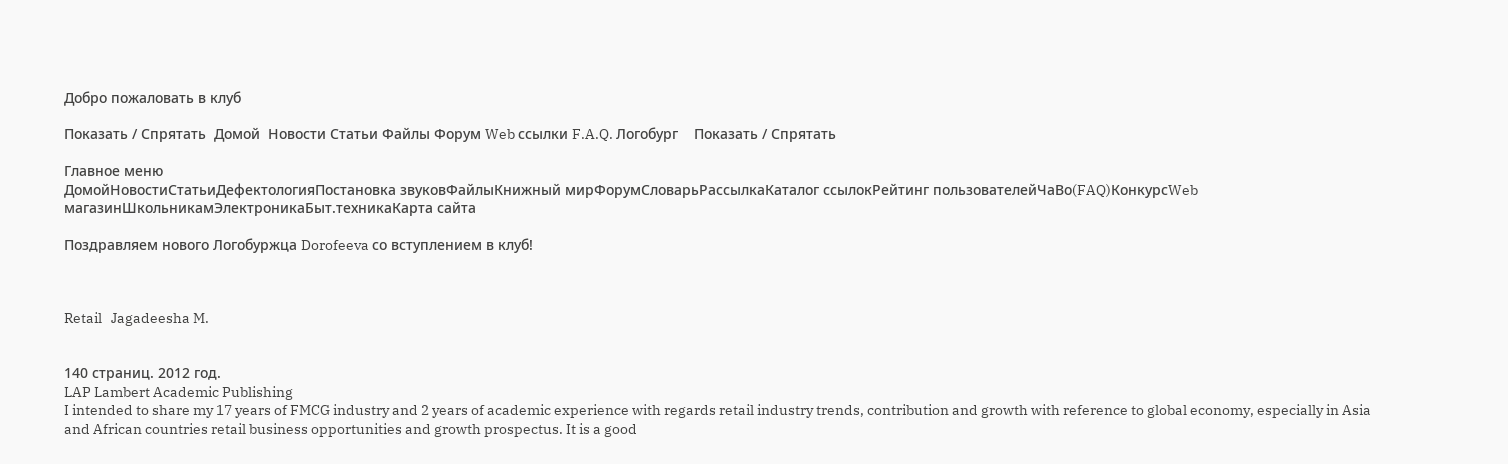Добро пожаловать в клуб

Показать / Спрятать  Домой  Новости Статьи Файлы Форум Web ссылки F.A.Q. Логобург    Показать / Спрятать

Главное меню
ДомойНовостиСтатьиДефектологияПостановка звуковФайлыКнижный мирФорумСловарьРассылкаКаталог ссылокРейтинг пользователейЧаВо(FAQ)КонкурсWeb магазинШкольникамЭлектроникаБыт.техникаКарта сайта

Поздравляем нового Логобуржца Dorofeeva со вступлением в клуб!



Retail   Jagadeesha M.


140 страниц. 2012 год.
LAP Lambert Academic Publishing
I intended to share my 17 years of FMCG industry and 2 years of academic experience with regards retail industry trends, contribution and growth with reference to global economy, especially in Asia and African countries retail business opportunities and growth prospectus. It is a good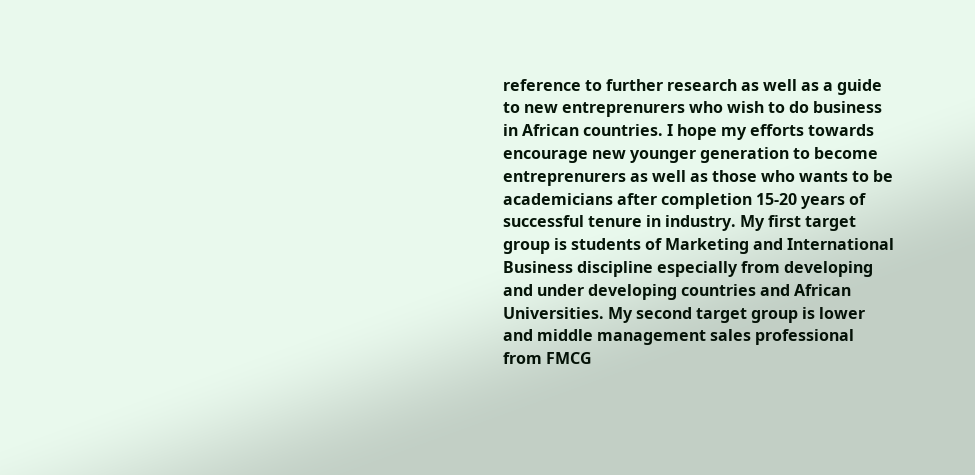reference to further research as well as a guide to new entreprenurers who wish to do business in African countries. I hope my efforts towards encourage new younger generation to become entreprenurers as well as those who wants to be academicians after completion 15-20 years of successful tenure in industry. My first target group is students of Marketing and International Business discipline especially from developing and under developing countries and African Universities. My second target group is lower and middle management sales professional from FMCG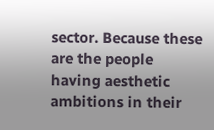sector. Because these are the people having aesthetic ambitions in their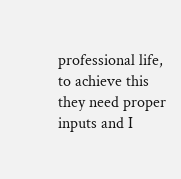professional life, to achieve this they need proper inputs and I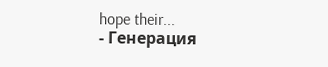hope their...
- Генерация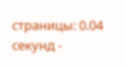страницы: 0.04 секунд -